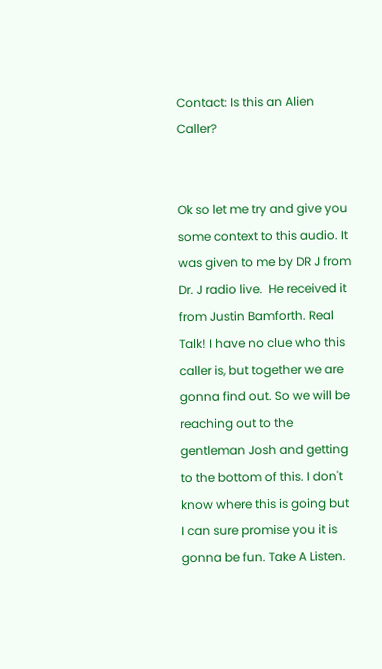Contact: Is this an Alien Caller?


Ok so let me try and give you some context to this audio. It was given to me by DR J from Dr. J radio live.  He received it from Justin Bamforth. Real Talk! I have no clue who this caller is, but together we are gonna find out. So we will be reaching out to the gentleman Josh and getting to the bottom of this. I don't know where this is going but I can sure promise you it is gonna be fun. Take A Listen.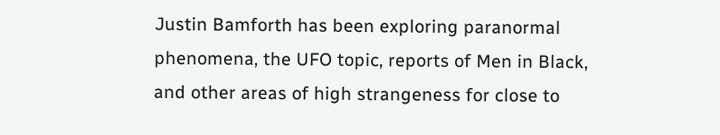Justin Bamforth has been exploring paranormal phenomena, the UFO topic, reports of Men in Black, and other areas of high strangeness for close to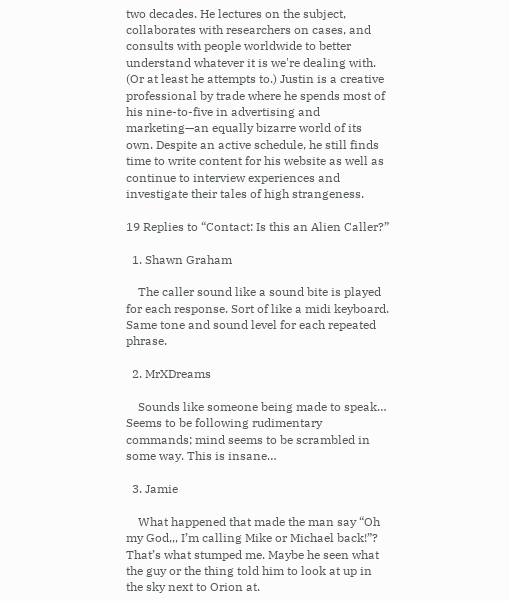two decades. He lectures on the subject, collaborates with researchers on cases, and consults with people worldwide to better understand whatever it is we're dealing with. (Or at least he attempts to.) Justin is a creative professional by trade where he spends most of his nine-to-five in advertising and marketing—an equally bizarre world of its own. Despite an active schedule, he still finds time to write content for his website as well as continue to interview experiences and investigate their tales of high strangeness.

19 Replies to “Contact: Is this an Alien Caller?”

  1. Shawn Graham

    The caller sound like a sound bite is played for each response. Sort of like a midi keyboard. Same tone and sound level for each repeated phrase.

  2. MrXDreams

    Sounds like someone being made to speak… Seems to be following rudimentary commands; mind seems to be scrambled in some way. This is insane…

  3. Jamie

    What happened that made the man say “Oh my God,,, I’m calling Mike or Michael back!”? That’s what stumped me. Maybe he seen what the guy or the thing told him to look at up in the sky next to Orion at.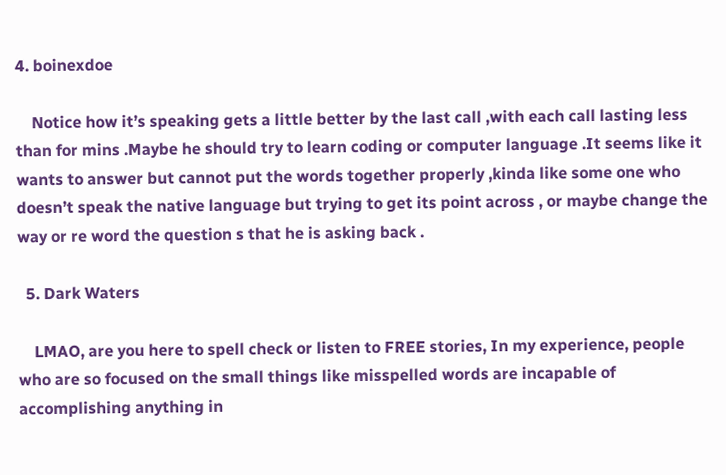4. boinexdoe

    Notice how it’s speaking gets a little better by the last call ,with each call lasting less than for mins .Maybe he should try to learn coding or computer language .It seems like it wants to answer but cannot put the words together properly ,kinda like some one who doesn’t speak the native language but trying to get its point across , or maybe change the way or re word the question s that he is asking back .

  5. Dark Waters

    LMAO, are you here to spell check or listen to FREE stories, In my experience, people who are so focused on the small things like misspelled words are incapable of accomplishing anything in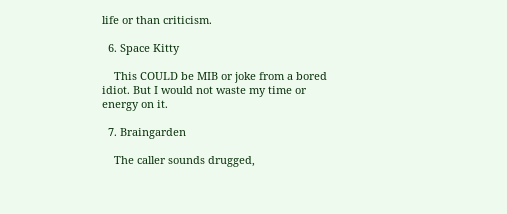life or than criticism.

  6. Space Kitty

    This COULD be MIB or joke from a bored idiot. But I would not waste my time or energy on it.

  7. Braingarden

    The caller sounds drugged,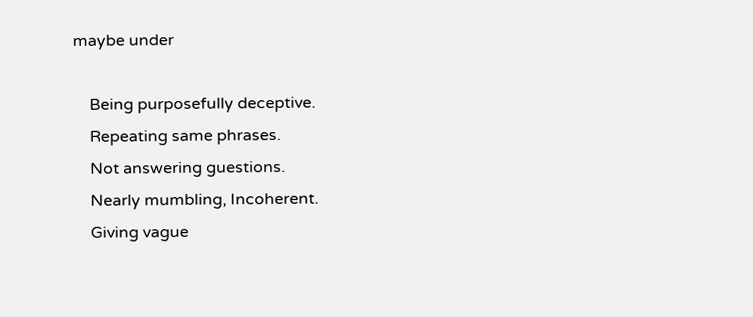maybe under

    Being purposefully deceptive.
    Repeating same phrases.
    Not answering guestions.
    Nearly mumbling, Incoherent.
    Giving vague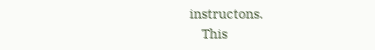instructons.
    This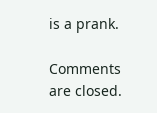is a prank.

Comments are closed.